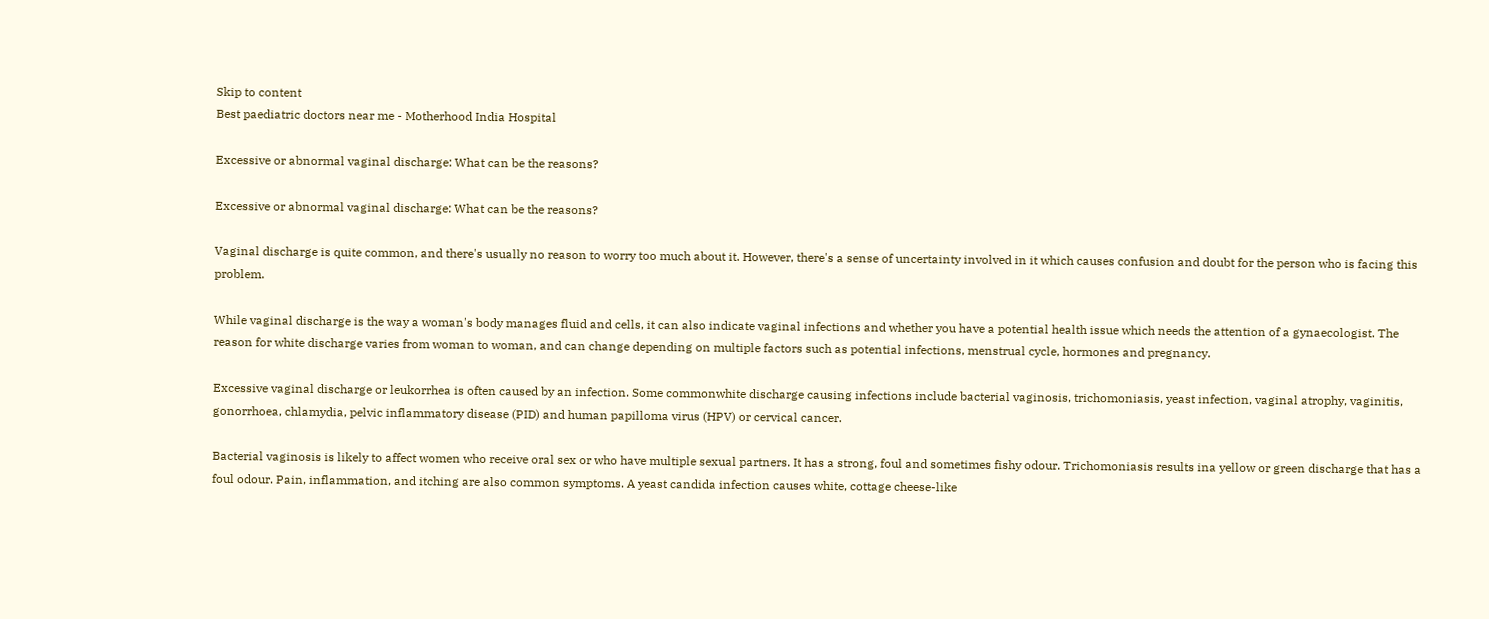Skip to content
Best paediatric doctors near me - Motherhood India Hospital

Excessive or abnormal vaginal discharge: What can be the reasons?

Excessive or abnormal vaginal discharge: What can be the reasons?

Vaginal discharge is quite common, and there's usually no reason to worry too much about it. However, there's a sense of uncertainty involved in it which causes confusion and doubt for the person who is facing this problem.

While vaginal discharge is the way a woman's body manages fluid and cells, it can also indicate vaginal infections and whether you have a potential health issue which needs the attention of a gynaecologist. The reason for white discharge varies from woman to woman, and can change depending on multiple factors such as potential infections, menstrual cycle, hormones and pregnancy.

Excessive vaginal discharge or leukorrhea is often caused by an infection. Some commonwhite discharge causing infections include bacterial vaginosis, trichomoniasis, yeast infection, vaginal atrophy, vaginitis, gonorrhoea, chlamydia, pelvic inflammatory disease (PID) and human papilloma virus (HPV) or cervical cancer.

Bacterial vaginosis is likely to affect women who receive oral sex or who have multiple sexual partners. It has a strong, foul and sometimes fishy odour. Trichomoniasis results ina yellow or green discharge that has a foul odour. Pain, inflammation, and itching are also common symptoms. A yeast candida infection causes white, cottage cheese-like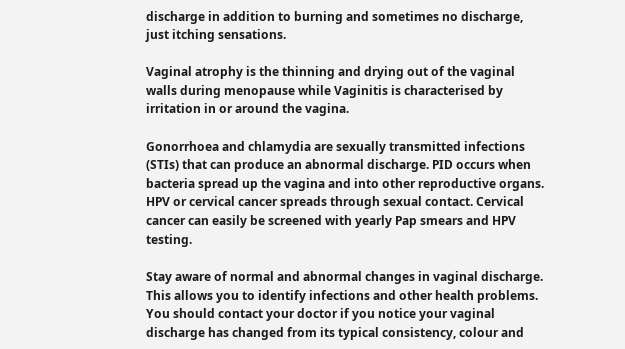discharge in addition to burning and sometimes no discharge, just itching sensations.

Vaginal atrophy is the thinning and drying out of the vaginal walls during menopause while Vaginitis is characterised by irritation in or around the vagina.

Gonorrhoea and chlamydia are sexually transmitted infections (STIs) that can produce an abnormal discharge. PID occurs when bacteria spread up the vagina and into other reproductive organs. HPV or cervical cancer spreads through sexual contact. Cervical cancer can easily be screened with yearly Pap smears and HPV testing.

Stay aware of normal and abnormal changes in vaginal discharge. This allows you to identify infections and other health problems. You should contact your doctor if you notice your vaginal discharge has changed from its typical consistency, colour and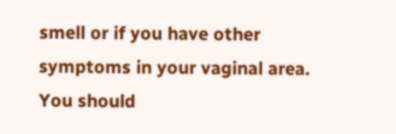smell or if you have other symptoms in your vaginal area. You should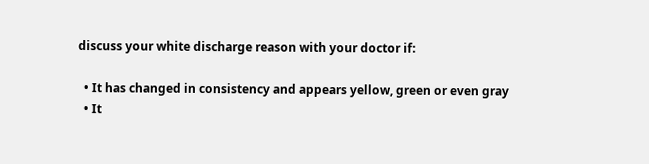discuss your white discharge reason with your doctor if:

  • It has changed in consistency and appears yellow, green or even gray
  • It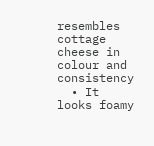resembles cottage cheese in colour and consistency
  • It looks foamy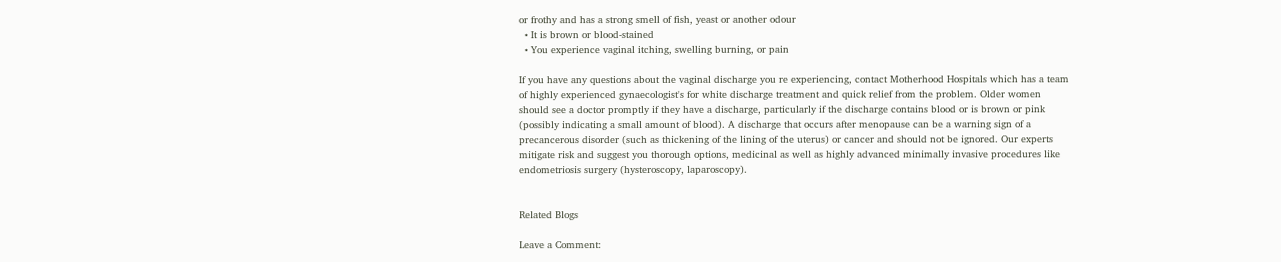or frothy and has a strong smell of fish, yeast or another odour
  • It is brown or blood-stained
  • You experience vaginal itching, swelling burning, or pain

If you have any questions about the vaginal discharge you re experiencing, contact Motherhood Hospitals which has a team of highly experienced gynaecologist's for white discharge treatment and quick relief from the problem. Older women should see a doctor promptly if they have a discharge, particularly if the discharge contains blood or is brown or pink (possibly indicating a small amount of blood). A discharge that occurs after menopause can be a warning sign of a precancerous disorder (such as thickening of the lining of the uterus) or cancer and should not be ignored. Our experts mitigate risk and suggest you thorough options, medicinal as well as highly advanced minimally invasive procedures like endometriosis surgery (hysteroscopy, laparoscopy).


Related Blogs

Leave a Comment: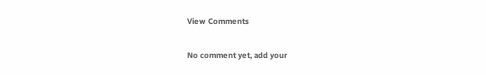View Comments

No comment yet, add your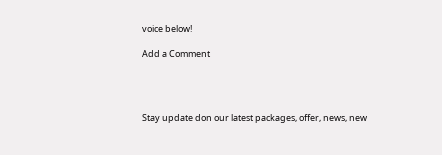voice below!

Add a Comment




Stay update don our latest packages, offer, news, new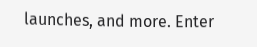launches, and more. Enter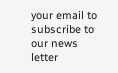your email to subscribe to our news letter